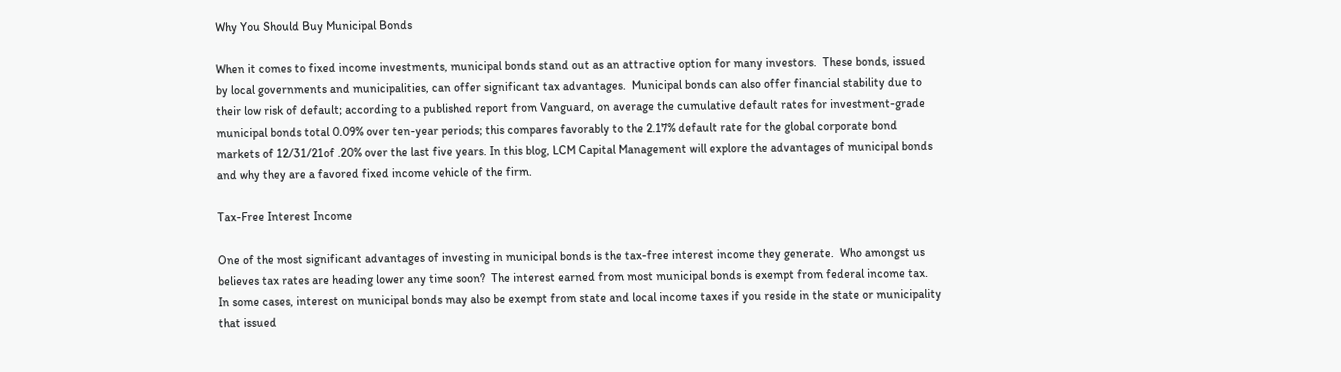Why You Should Buy Municipal Bonds

When it comes to fixed income investments, municipal bonds stand out as an attractive option for many investors.  These bonds, issued by local governments and municipalities, can offer significant tax advantages.  Municipal bonds can also offer financial stability due to their low risk of default; according to a published report from Vanguard, on average the cumulative default rates for investment-grade municipal bonds total 0.09% over ten-year periods; this compares favorably to the 2.17% default rate for the global corporate bond markets of 12/31/21of .20% over the last five years. In this blog, LCM Capital Management will explore the advantages of municipal bonds and why they are a favored fixed income vehicle of the firm.

Tax-Free Interest Income

One of the most significant advantages of investing in municipal bonds is the tax-free interest income they generate.  Who amongst us believes tax rates are heading lower any time soon?  The interest earned from most municipal bonds is exempt from federal income tax.  In some cases, interest on municipal bonds may also be exempt from state and local income taxes if you reside in the state or municipality that issued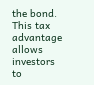the bond.  This tax advantage allows investors to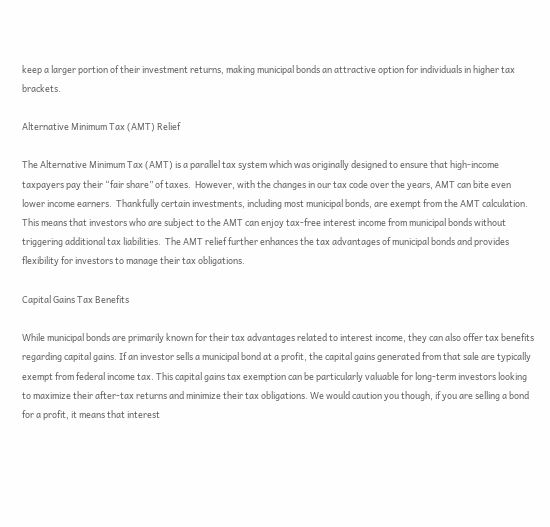keep a larger portion of their investment returns, making municipal bonds an attractive option for individuals in higher tax brackets.

Alternative Minimum Tax (AMT) Relief

The Alternative Minimum Tax (AMT) is a parallel tax system which was originally designed to ensure that high-income taxpayers pay their “fair share” of taxes.  However, with the changes in our tax code over the years, AMT can bite even lower income earners.  Thankfully certain investments, including most municipal bonds, are exempt from the AMT calculation.  This means that investors who are subject to the AMT can enjoy tax-free interest income from municipal bonds without triggering additional tax liabilities.  The AMT relief further enhances the tax advantages of municipal bonds and provides flexibility for investors to manage their tax obligations.

Capital Gains Tax Benefits

While municipal bonds are primarily known for their tax advantages related to interest income, they can also offer tax benefits regarding capital gains. If an investor sells a municipal bond at a profit, the capital gains generated from that sale are typically exempt from federal income tax. This capital gains tax exemption can be particularly valuable for long-term investors looking to maximize their after-tax returns and minimize their tax obligations. We would caution you though, if you are selling a bond for a profit, it means that interest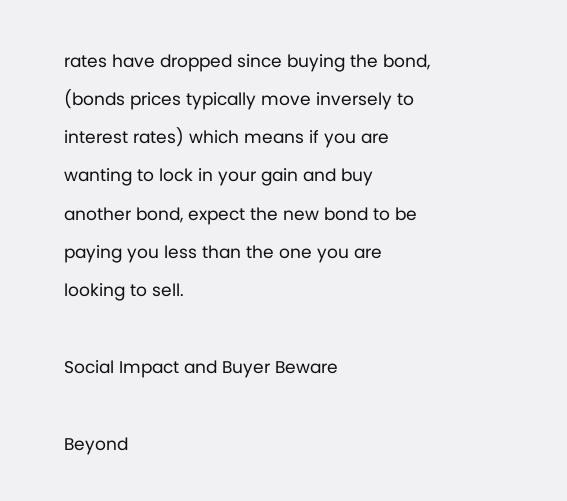rates have dropped since buying the bond, (bonds prices typically move inversely to interest rates) which means if you are wanting to lock in your gain and buy another bond, expect the new bond to be paying you less than the one you are looking to sell.

Social Impact and Buyer Beware

Beyond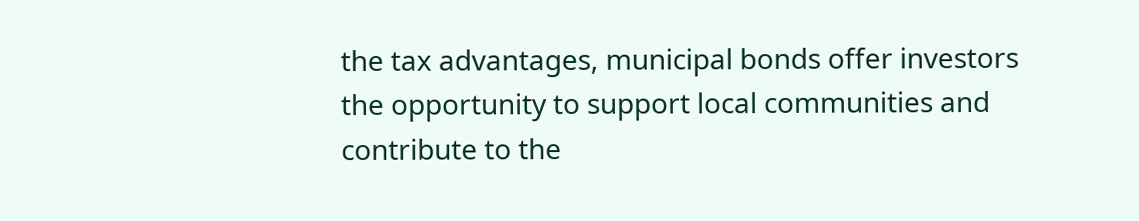the tax advantages, municipal bonds offer investors the opportunity to support local communities and contribute to the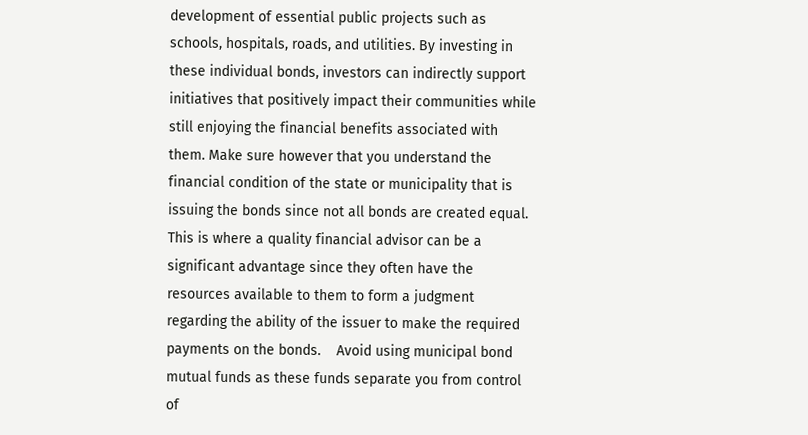development of essential public projects such as schools, hospitals, roads, and utilities. By investing in these individual bonds, investors can indirectly support initiatives that positively impact their communities while still enjoying the financial benefits associated with them. Make sure however that you understand the financial condition of the state or municipality that is issuing the bonds since not all bonds are created equal. This is where a quality financial advisor can be a significant advantage since they often have the resources available to them to form a judgment regarding the ability of the issuer to make the required payments on the bonds.    Avoid using municipal bond mutual funds as these funds separate you from control of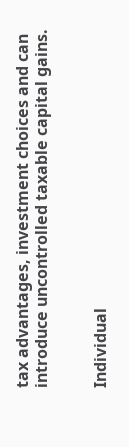tax advantages, investment choices and can introduce uncontrolled taxable capital gains.


Individual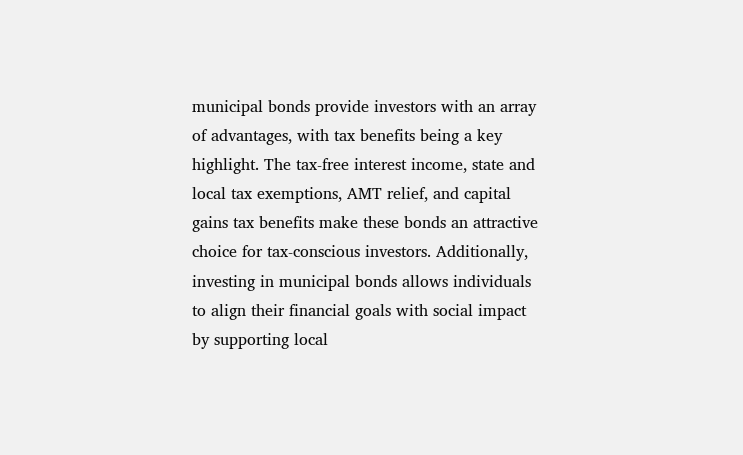municipal bonds provide investors with an array of advantages, with tax benefits being a key highlight. The tax-free interest income, state and local tax exemptions, AMT relief, and capital gains tax benefits make these bonds an attractive choice for tax-conscious investors. Additionally, investing in municipal bonds allows individuals to align their financial goals with social impact by supporting local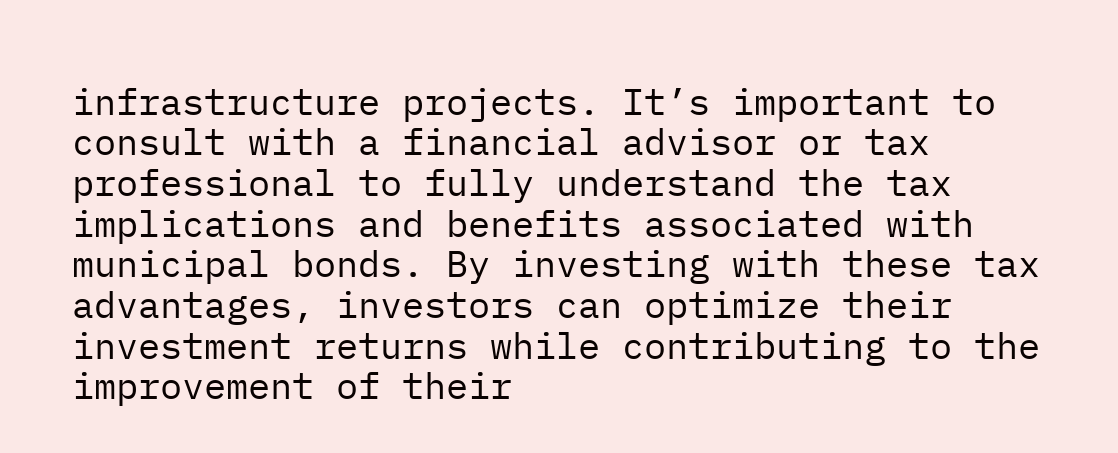infrastructure projects. It’s important to consult with a financial advisor or tax professional to fully understand the tax implications and benefits associated with municipal bonds. By investing with these tax advantages, investors can optimize their investment returns while contributing to the improvement of their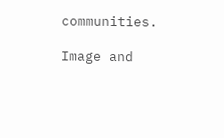communities.

Image and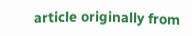article originally from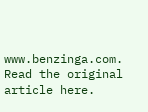www.benzinga.com. Read the original article here.